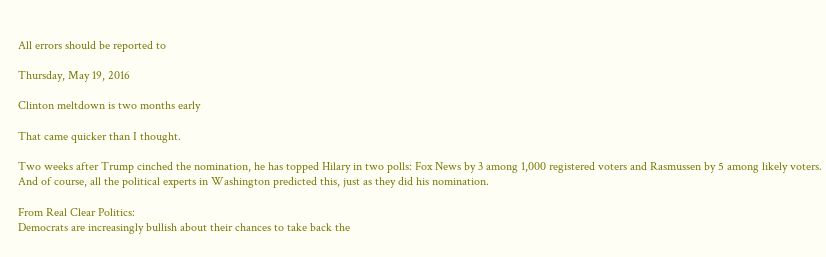All errors should be reported to

Thursday, May 19, 2016

Clinton meltdown is two months early

That came quicker than I thought.

Two weeks after Trump cinched the nomination, he has topped Hilary in two polls: Fox News by 3 among 1,000 registered voters and Rasmussen by 5 among likely voters. And of course, all the political experts in Washington predicted this, just as they did his nomination.

From Real Clear Politics:
Democrats are increasingly bullish about their chances to take back the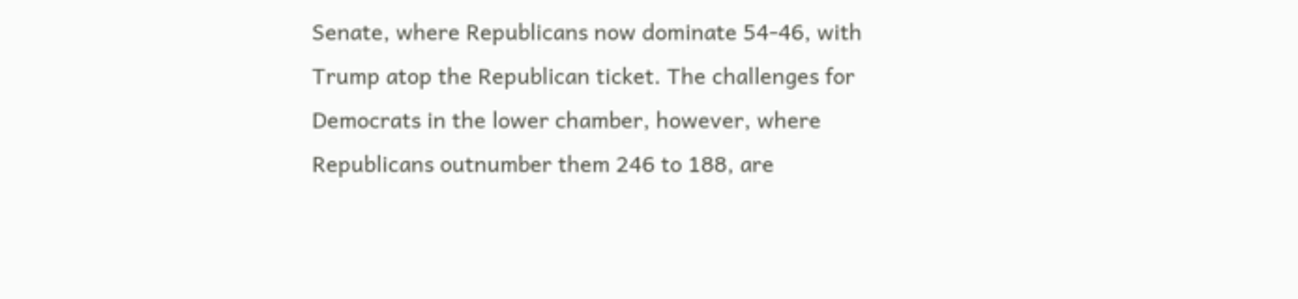Senate, where Republicans now dominate 54-46, with Trump atop the Republican ticket. The challenges for Democrats in the lower chamber, however, where Republicans outnumber them 246 to 188, are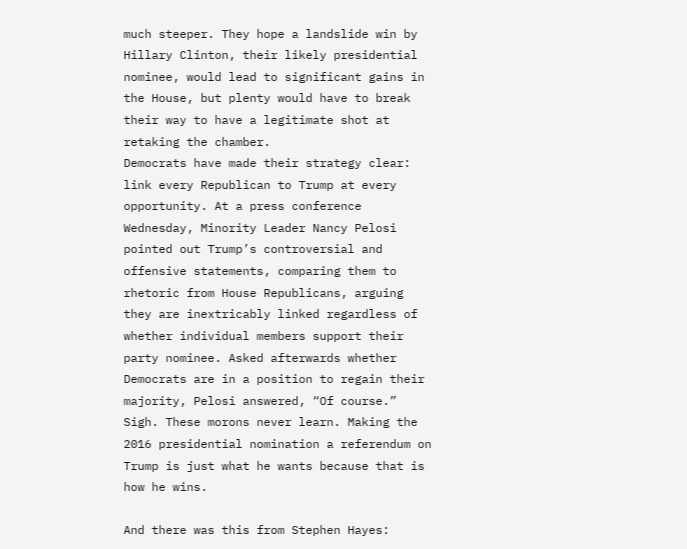much steeper. They hope a landslide win by Hillary Clinton, their likely presidential nominee, would lead to significant gains in the House, but plenty would have to break their way to have a legitimate shot at retaking the chamber.
Democrats have made their strategy clear: link every Republican to Trump at every opportunity. At a press conference Wednesday, Minority Leader Nancy Pelosi pointed out Trump’s controversial and offensive statements, comparing them to rhetoric from House Republicans, arguing they are inextricably linked regardless of whether individual members support their party nominee. Asked afterwards whether Democrats are in a position to regain their majority, Pelosi answered, “Of course.”
Sigh. These morons never learn. Making the 2016 presidential nomination a referendum on Trump is just what he wants because that is how he wins.

And there was this from Stephen Hayes: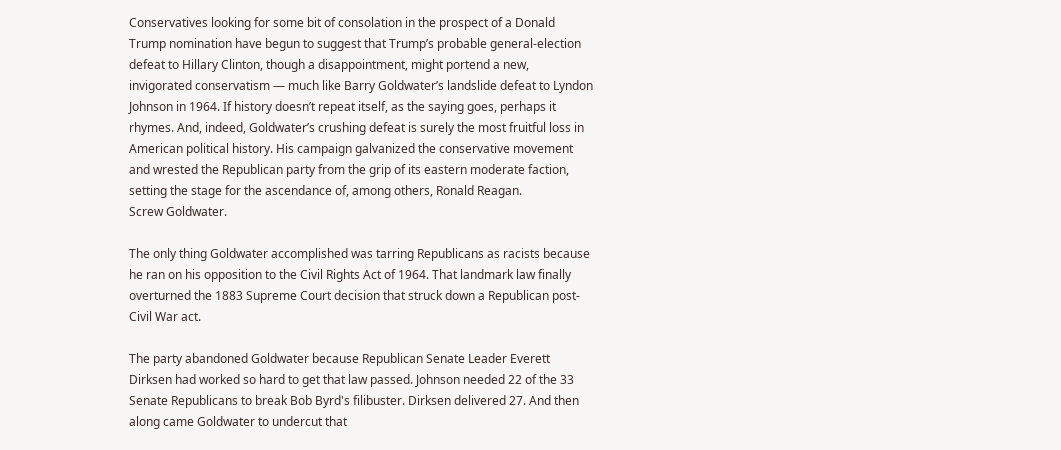Conservatives looking for some bit of consolation in the prospect of a Donald Trump nomination have begun to suggest that Trump’s probable general-election defeat to Hillary Clinton, though a disappointment, might portend a new, invigorated conservatism — much like Barry Goldwater’s landslide defeat to Lyndon Johnson in 1964. If history doesn’t repeat itself, as the saying goes, perhaps it rhymes. And, indeed, Goldwater’s crushing defeat is surely the most fruitful loss in American political history. His campaign galvanized the conservative movement and wrested the Republican party from the grip of its eastern moderate faction, setting the stage for the ascendance of, among others, Ronald Reagan.
Screw Goldwater.

The only thing Goldwater accomplished was tarring Republicans as racists because he ran on his opposition to the Civil Rights Act of 1964. That landmark law finally overturned the 1883 Supreme Court decision that struck down a Republican post-Civil War act.

The party abandoned Goldwater because Republican Senate Leader Everett Dirksen had worked so hard to get that law passed. Johnson needed 22 of the 33 Senate Republicans to break Bob Byrd's filibuster. Dirksen delivered 27. And then along came Goldwater to undercut that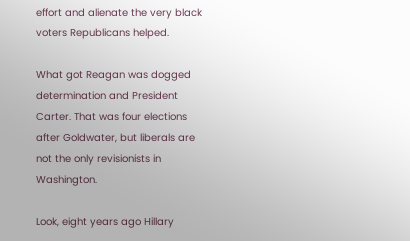effort and alienate the very black voters Republicans helped.

What got Reagan was dogged determination and President Carter. That was four elections after Goldwater, but liberals are not the only revisionists in Washington.

Look, eight years ago Hillary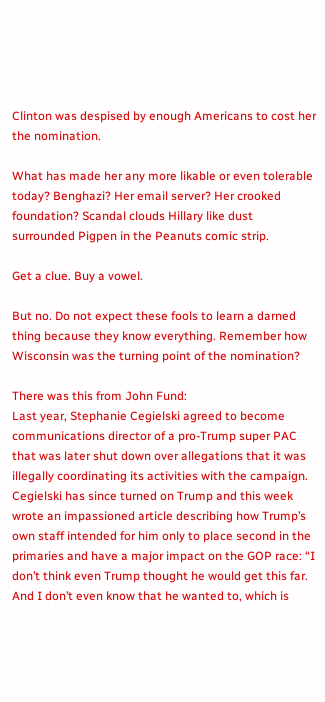Clinton was despised by enough Americans to cost her the nomination.

What has made her any more likable or even tolerable today? Benghazi? Her email server? Her crooked foundation? Scandal clouds Hillary like dust surrounded Pigpen in the Peanuts comic strip.

Get a clue. Buy a vowel.

But no. Do not expect these fools to learn a darned thing because they know everything. Remember how Wisconsin was the turning point of the nomination?

There was this from John Fund:
Last year, Stephanie Cegielski agreed to become communications director of a pro-Trump super PAC that was later shut down over allegations that it was illegally coordinating its activities with the campaign. Cegielski has since turned on Trump and this week wrote an impassioned article describing how Trump’s own staff intended for him only to place second in the primaries and have a major impact on the GOP race: “I don’t think even Trump thought he would get this far. And I don’t even know that he wanted to, which is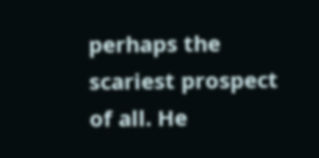perhaps the scariest prospect of all. He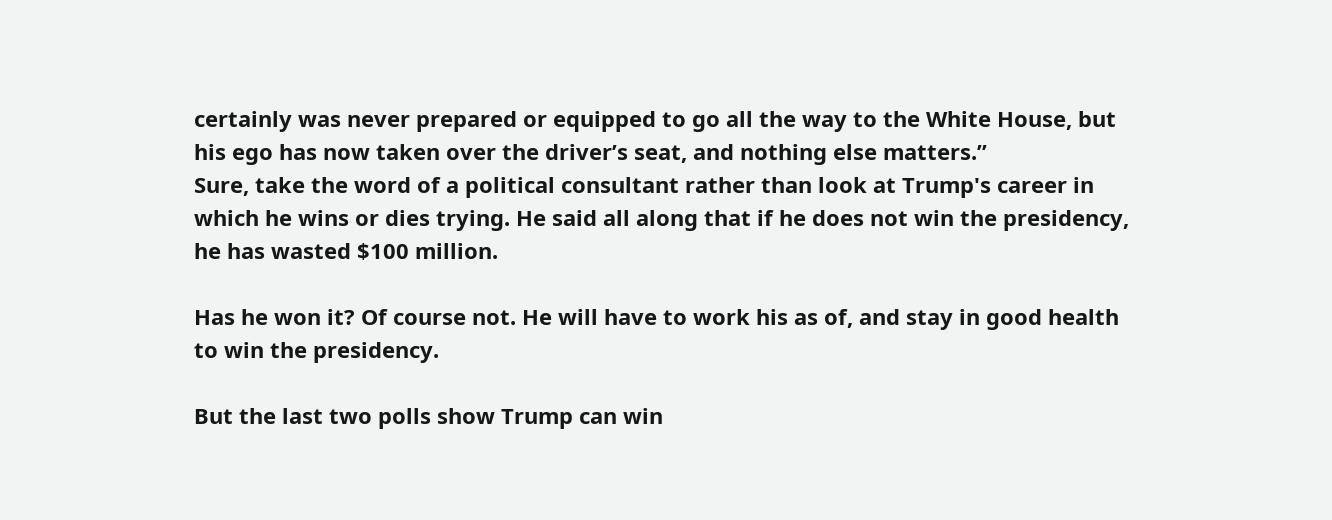certainly was never prepared or equipped to go all the way to the White House, but his ego has now taken over the driver’s seat, and nothing else matters.”
Sure, take the word of a political consultant rather than look at Trump's career in which he wins or dies trying. He said all along that if he does not win the presidency, he has wasted $100 million.

Has he won it? Of course not. He will have to work his as of, and stay in good health to win the presidency.

But the last two polls show Trump can win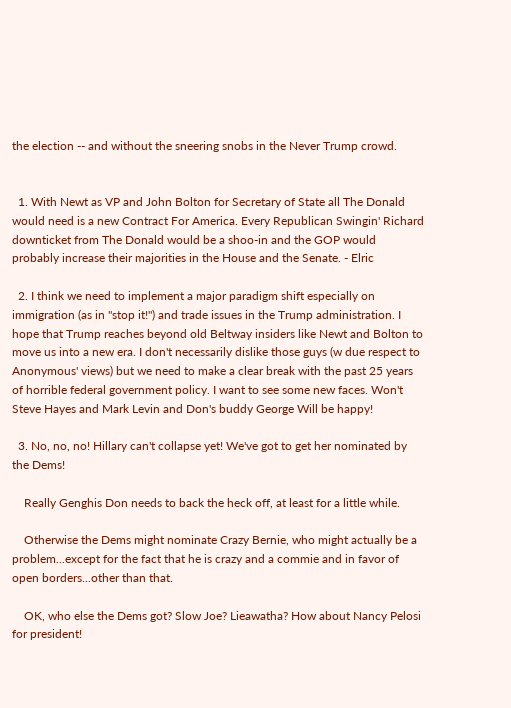the election -- and without the sneering snobs in the Never Trump crowd.


  1. With Newt as VP and John Bolton for Secretary of State all The Donald would need is a new Contract For America. Every Republican Swingin' Richard downticket from The Donald would be a shoo-in and the GOP would probably increase their majorities in the House and the Senate. - Elric

  2. I think we need to implement a major paradigm shift especially on immigration (as in "stop it!") and trade issues in the Trump administration. I hope that Trump reaches beyond old Beltway insiders like Newt and Bolton to move us into a new era. I don't necessarily dislike those guys (w due respect to Anonymous' views) but we need to make a clear break with the past 25 years of horrible federal government policy. I want to see some new faces. Won't Steve Hayes and Mark Levin and Don's buddy George Will be happy!

  3. No, no, no! Hillary can't collapse yet! We've got to get her nominated by the Dems!

    Really Genghis Don needs to back the heck off, at least for a little while.

    Otherwise the Dems might nominate Crazy Bernie, who might actually be a problem...except for the fact that he is crazy and a commie and in favor of open borders...other than that.

    OK, who else the Dems got? Slow Joe? Lieawatha? How about Nancy Pelosi for president!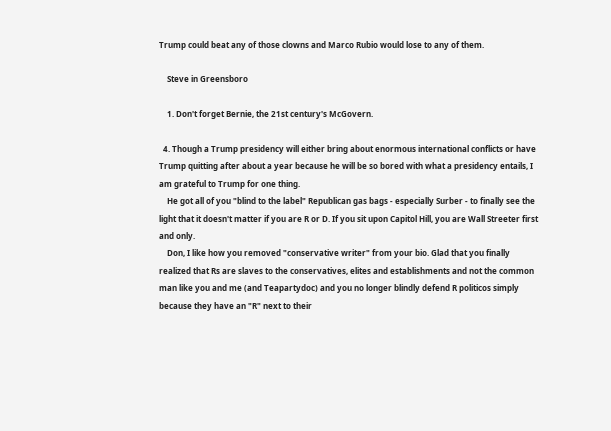Trump could beat any of those clowns and Marco Rubio would lose to any of them.

    Steve in Greensboro

    1. Don't forget Bernie, the 21st century's McGovern.

  4. Though a Trump presidency will either bring about enormous international conflicts or have Trump quitting after about a year because he will be so bored with what a presidency entails, I am grateful to Trump for one thing.
    He got all of you "blind to the label" Republican gas bags - especially Surber - to finally see the light that it doesn't matter if you are R or D. If you sit upon Capitol Hill, you are Wall Streeter first and only.
    Don, I like how you removed "conservative writer" from your bio. Glad that you finally realized that Rs are slaves to the conservatives, elites and establishments and not the common man like you and me (and Teapartydoc) and you no longer blindly defend R politicos simply because they have an "R" next to their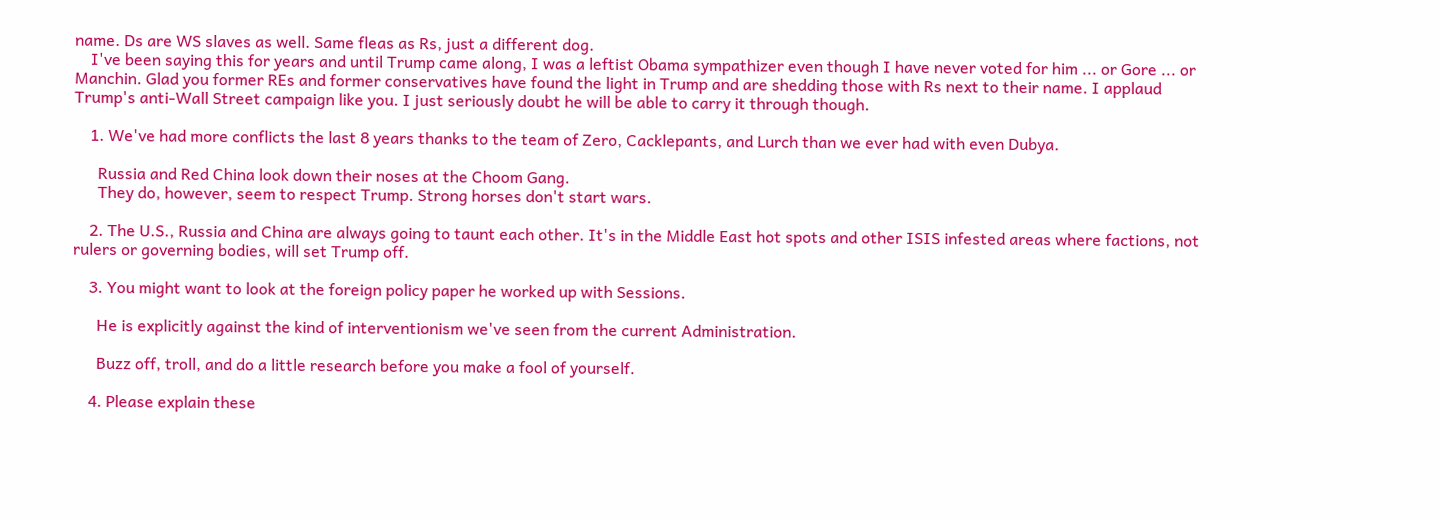name. Ds are WS slaves as well. Same fleas as Rs, just a different dog.
    I've been saying this for years and until Trump came along, I was a leftist Obama sympathizer even though I have never voted for him ... or Gore ... or Manchin. Glad you former REs and former conservatives have found the light in Trump and are shedding those with Rs next to their name. I applaud Trump's anti-Wall Street campaign like you. I just seriously doubt he will be able to carry it through though.

    1. We've had more conflicts the last 8 years thanks to the team of Zero, Cacklepants, and Lurch than we ever had with even Dubya.

      Russia and Red China look down their noses at the Choom Gang.
      They do, however, seem to respect Trump. Strong horses don't start wars.

    2. The U.S., Russia and China are always going to taunt each other. It's in the Middle East hot spots and other ISIS infested areas where factions, not rulers or governing bodies, will set Trump off.

    3. You might want to look at the foreign policy paper he worked up with Sessions.

      He is explicitly against the kind of interventionism we've seen from the current Administration.

      Buzz off, troll, and do a little research before you make a fool of yourself.

    4. Please explain these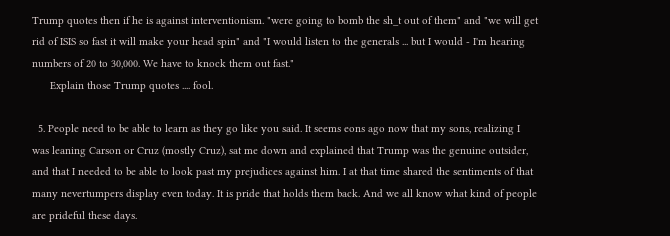Trump quotes then if he is against interventionism. "were going to bomb the sh_t out of them" and "we will get rid of ISIS so fast it will make your head spin" and "I would listen to the generals ... but I would - I'm hearing numbers of 20 to 30,000. We have to knock them out fast."
      Explain those Trump quotes .... fool.

  5. People need to be able to learn as they go like you said. It seems eons ago now that my sons, realizing I was leaning Carson or Cruz (mostly Cruz), sat me down and explained that Trump was the genuine outsider, and that I needed to be able to look past my prejudices against him. I at that time shared the sentiments of that many nevertumpers display even today. It is pride that holds them back. And we all know what kind of people are prideful these days.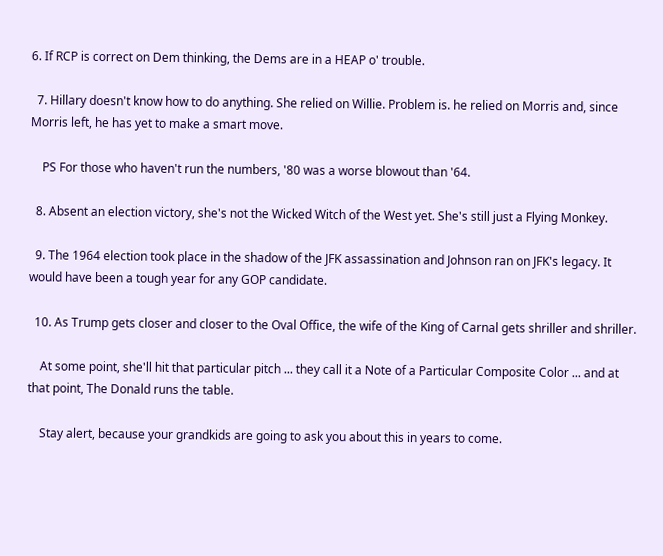6. If RCP is correct on Dem thinking, the Dems are in a HEAP o' trouble.

  7. Hillary doesn't know how to do anything. She relied on Willie. Problem is. he relied on Morris and, since Morris left, he has yet to make a smart move.

    PS For those who haven't run the numbers, '80 was a worse blowout than '64.

  8. Absent an election victory, she's not the Wicked Witch of the West yet. She's still just a Flying Monkey.

  9. The 1964 election took place in the shadow of the JFK assassination and Johnson ran on JFK's legacy. It would have been a tough year for any GOP candidate.

  10. As Trump gets closer and closer to the Oval Office, the wife of the King of Carnal gets shriller and shriller.

    At some point, she'll hit that particular pitch ... they call it a Note of a Particular Composite Color ... and at that point, The Donald runs the table.

    Stay alert, because your grandkids are going to ask you about this in years to come.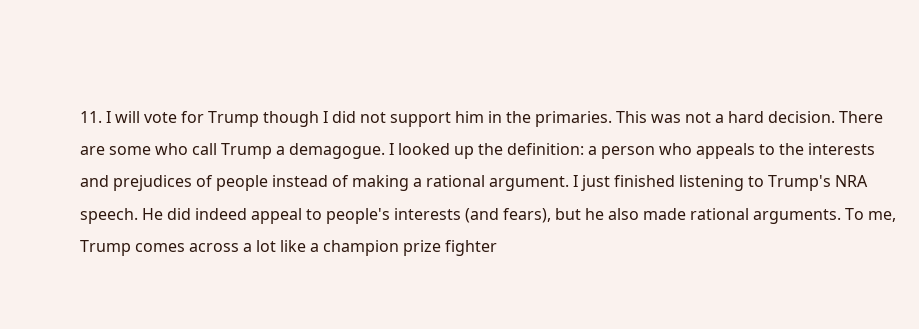11. I will vote for Trump though I did not support him in the primaries. This was not a hard decision. There are some who call Trump a demagogue. I looked up the definition: a person who appeals to the interests and prejudices of people instead of making a rational argument. I just finished listening to Trump's NRA speech. He did indeed appeal to people's interests (and fears), but he also made rational arguments. To me, Trump comes across a lot like a champion prize fighter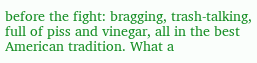before the fight: bragging, trash-talking, full of piss and vinegar, all in the best American tradition. What a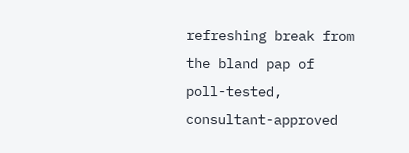refreshing break from the bland pap of poll-tested, consultant-approved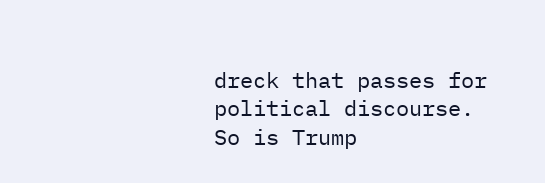dreck that passes for political discourse. So is Trump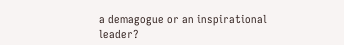a demagogue or an inspirational leader?